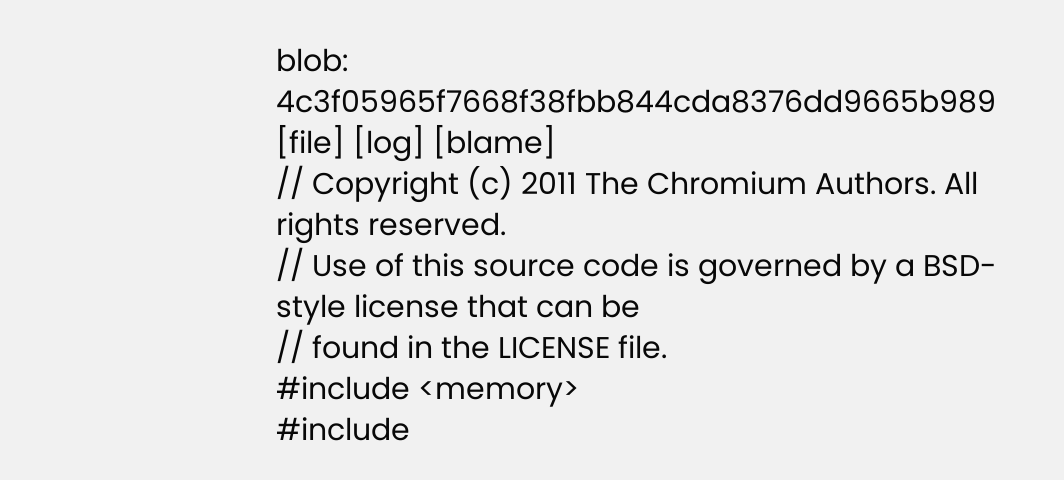blob: 4c3f05965f7668f38fbb844cda8376dd9665b989 [file] [log] [blame]
// Copyright (c) 2011 The Chromium Authors. All rights reserved.
// Use of this source code is governed by a BSD-style license that can be
// found in the LICENSE file.
#include <memory>
#include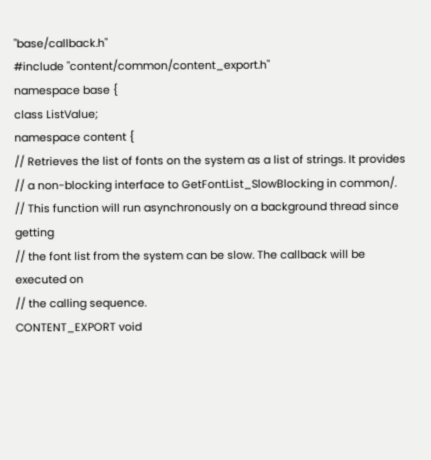"base/callback.h"
#include "content/common/content_export.h"
namespace base {
class ListValue;
namespace content {
// Retrieves the list of fonts on the system as a list of strings. It provides
// a non-blocking interface to GetFontList_SlowBlocking in common/.
// This function will run asynchronously on a background thread since getting
// the font list from the system can be slow. The callback will be executed on
// the calling sequence.
CONTENT_EXPORT void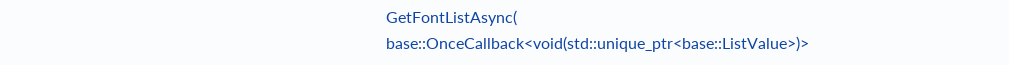GetFontListAsync(
base::OnceCallback<void(std::unique_ptr<base::ListValue>)>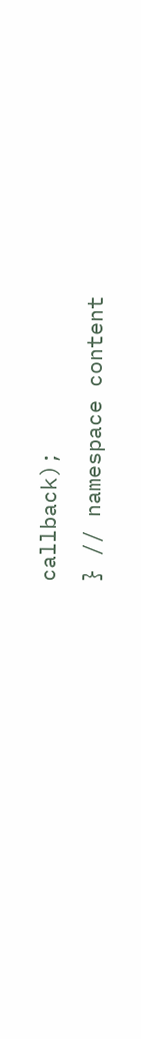callback);
} // namespace content